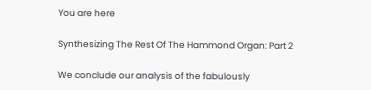You are here

Synthesizing The Rest Of The Hammond Organ: Part 2

We conclude our analysis of the fabulously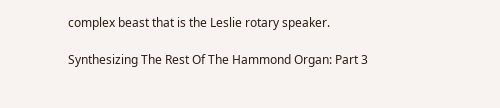complex beast that is the Leslie rotary speaker.

Synthesizing The Rest Of The Hammond Organ: Part 3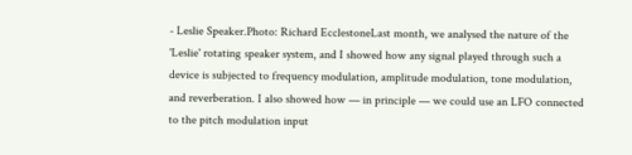- Leslie Speaker.Photo: Richard EcclestoneLast month, we analysed the nature of the 'Leslie' rotating speaker system, and I showed how any signal played through such a device is subjected to frequency modulation, amplitude modulation, tone modulation, and reverberation. I also showed how — in principle — we could use an LFO connected to the pitch modulation input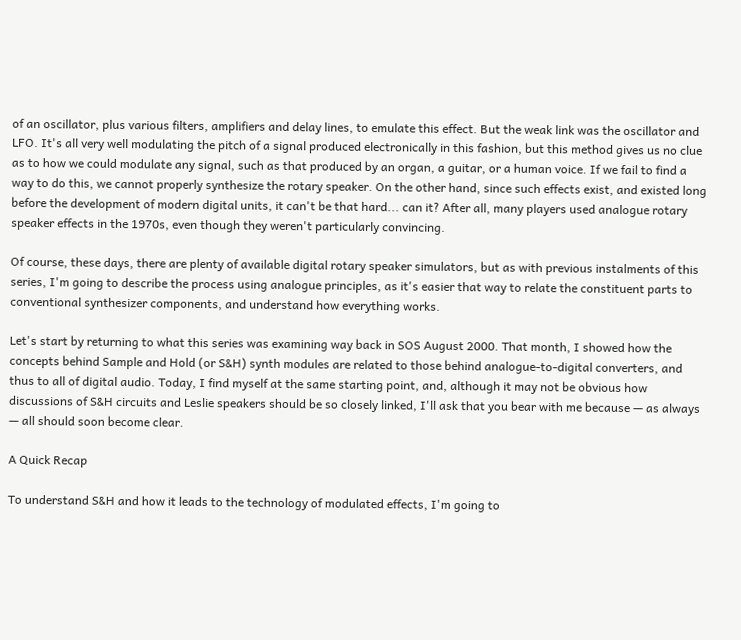of an oscillator, plus various filters, amplifiers and delay lines, to emulate this effect. But the weak link was the oscillator and LFO. It's all very well modulating the pitch of a signal produced electronically in this fashion, but this method gives us no clue as to how we could modulate any signal, such as that produced by an organ, a guitar, or a human voice. If we fail to find a way to do this, we cannot properly synthesize the rotary speaker. On the other hand, since such effects exist, and existed long before the development of modern digital units, it can't be that hard... can it? After all, many players used analogue rotary speaker effects in the 1970s, even though they weren't particularly convincing.

Of course, these days, there are plenty of available digital rotary speaker simulators, but as with previous instalments of this series, I'm going to describe the process using analogue principles, as it's easier that way to relate the constituent parts to conventional synthesizer components, and understand how everything works.

Let's start by returning to what this series was examining way back in SOS August 2000. That month, I showed how the concepts behind Sample and Hold (or S&H) synth modules are related to those behind analogue-to-digital converters, and thus to all of digital audio. Today, I find myself at the same starting point, and, although it may not be obvious how discussions of S&H circuits and Leslie speakers should be so closely linked, I'll ask that you bear with me because — as always — all should soon become clear.

A Quick Recap

To understand S&H and how it leads to the technology of modulated effects, I'm going to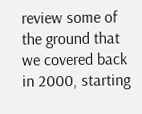review some of the ground that we covered back in 2000, starting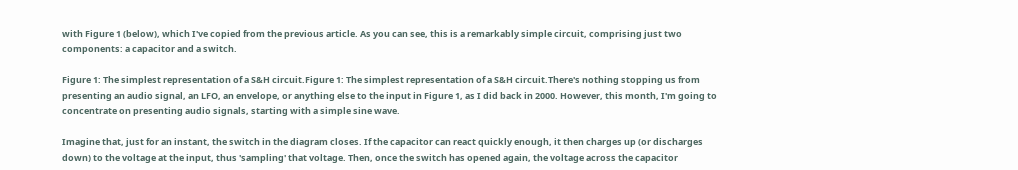with Figure 1 (below), which I've copied from the previous article. As you can see, this is a remarkably simple circuit, comprising just two components: a capacitor and a switch.

Figure 1: The simplest representation of a S&H circuit.Figure 1: The simplest representation of a S&H circuit.There's nothing stopping us from presenting an audio signal, an LFO, an envelope, or anything else to the input in Figure 1, as I did back in 2000. However, this month, I'm going to concentrate on presenting audio signals, starting with a simple sine wave.

Imagine that, just for an instant, the switch in the diagram closes. If the capacitor can react quickly enough, it then charges up (or discharges down) to the voltage at the input, thus 'sampling' that voltage. Then, once the switch has opened again, the voltage across the capacitor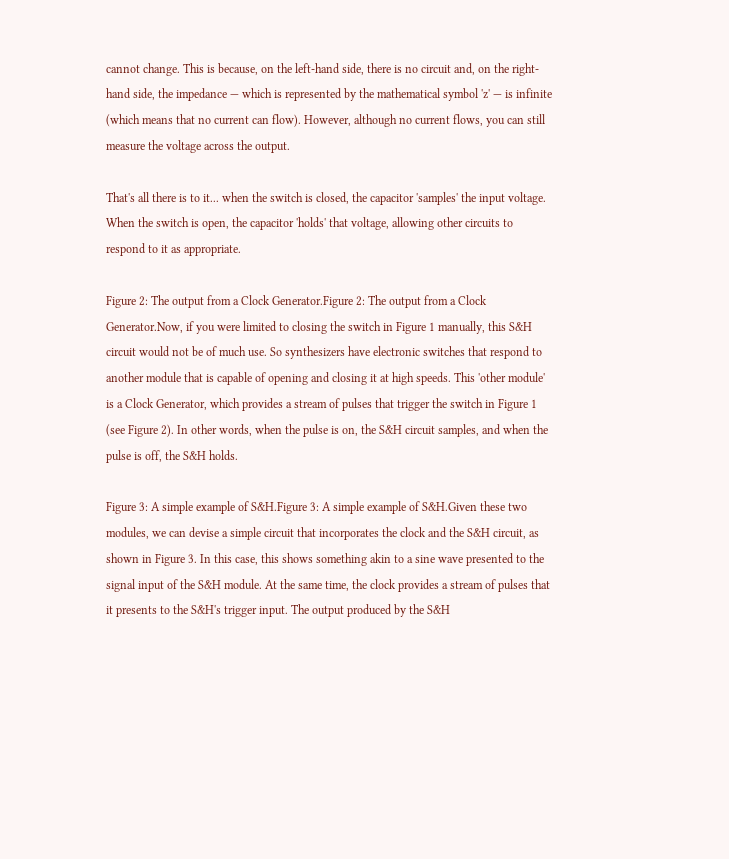cannot change. This is because, on the left-hand side, there is no circuit and, on the right-hand side, the impedance — which is represented by the mathematical symbol 'z' — is infinite (which means that no current can flow). However, although no current flows, you can still measure the voltage across the output.

That's all there is to it... when the switch is closed, the capacitor 'samples' the input voltage. When the switch is open, the capacitor 'holds' that voltage, allowing other circuits to respond to it as appropriate.

Figure 2: The output from a Clock Generator.Figure 2: The output from a Clock Generator.Now, if you were limited to closing the switch in Figure 1 manually, this S&H circuit would not be of much use. So synthesizers have electronic switches that respond to another module that is capable of opening and closing it at high speeds. This 'other module' is a Clock Generator, which provides a stream of pulses that trigger the switch in Figure 1 (see Figure 2). In other words, when the pulse is on, the S&H circuit samples, and when the pulse is off, the S&H holds.

Figure 3: A simple example of S&H.Figure 3: A simple example of S&H.Given these two modules, we can devise a simple circuit that incorporates the clock and the S&H circuit, as shown in Figure 3. In this case, this shows something akin to a sine wave presented to the signal input of the S&H module. At the same time, the clock provides a stream of pulses that it presents to the S&H's trigger input. The output produced by the S&H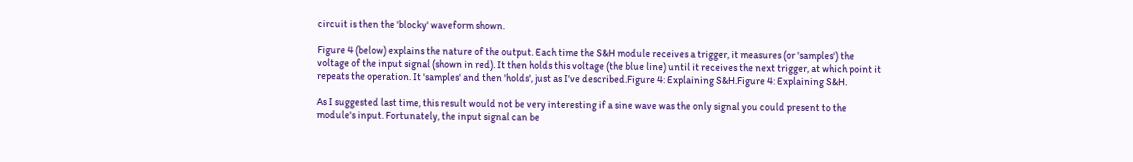circuit is then the 'blocky' waveform shown.

Figure 4 (below) explains the nature of the output. Each time the S&H module receives a trigger, it measures (or 'samples') the voltage of the input signal (shown in red). It then holds this voltage (the blue line) until it receives the next trigger, at which point it repeats the operation. It 'samples' and then 'holds', just as I've described.Figure 4: Explaining S&H.Figure 4: Explaining S&H.

As I suggested last time, this result would not be very interesting if a sine wave was the only signal you could present to the module's input. Fortunately, the input signal can be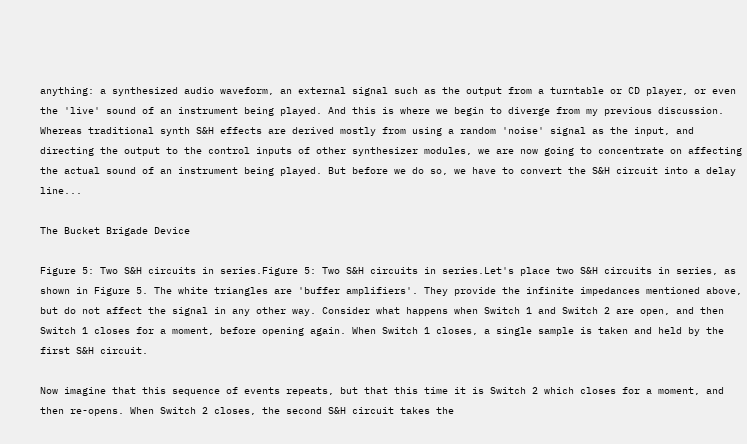anything: a synthesized audio waveform, an external signal such as the output from a turntable or CD player, or even the 'live' sound of an instrument being played. And this is where we begin to diverge from my previous discussion. Whereas traditional synth S&H effects are derived mostly from using a random 'noise' signal as the input, and directing the output to the control inputs of other synthesizer modules, we are now going to concentrate on affecting the actual sound of an instrument being played. But before we do so, we have to convert the S&H circuit into a delay line...

The Bucket Brigade Device

Figure 5: Two S&H circuits in series.Figure 5: Two S&H circuits in series.Let's place two S&H circuits in series, as shown in Figure 5. The white triangles are 'buffer amplifiers'. They provide the infinite impedances mentioned above, but do not affect the signal in any other way. Consider what happens when Switch 1 and Switch 2 are open, and then Switch 1 closes for a moment, before opening again. When Switch 1 closes, a single sample is taken and held by the first S&H circuit.

Now imagine that this sequence of events repeats, but that this time it is Switch 2 which closes for a moment, and then re-opens. When Switch 2 closes, the second S&H circuit takes the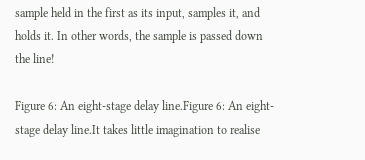sample held in the first as its input, samples it, and holds it. In other words, the sample is passed down the line!

Figure 6: An eight-stage delay line.Figure 6: An eight-stage delay line.It takes little imagination to realise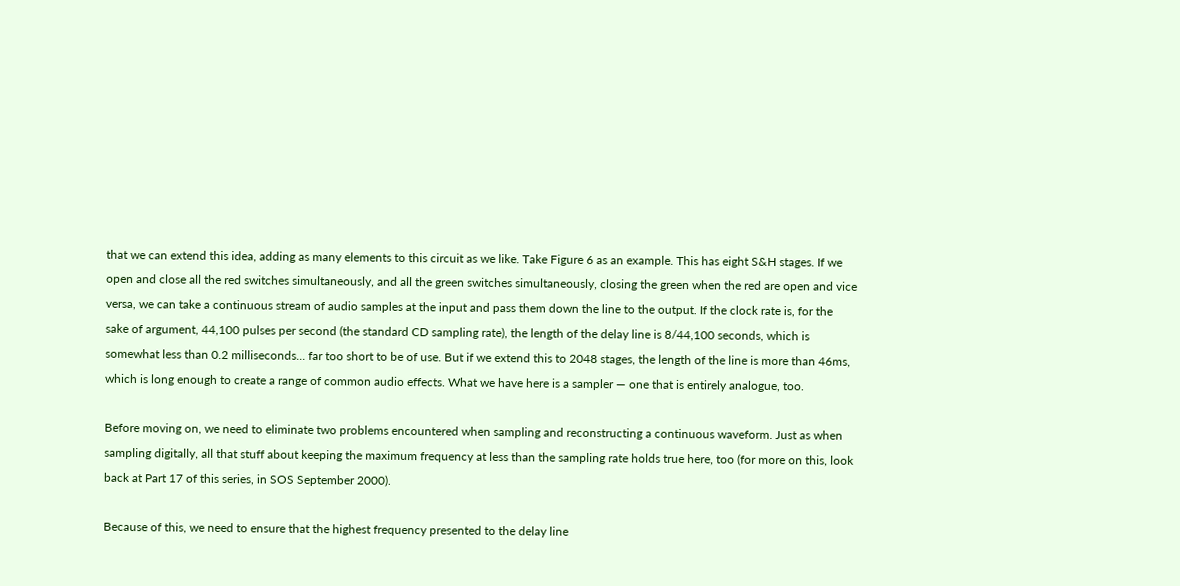that we can extend this idea, adding as many elements to this circuit as we like. Take Figure 6 as an example. This has eight S&H stages. If we open and close all the red switches simultaneously, and all the green switches simultaneously, closing the green when the red are open and vice versa, we can take a continuous stream of audio samples at the input and pass them down the line to the output. If the clock rate is, for the sake of argument, 44,100 pulses per second (the standard CD sampling rate), the length of the delay line is 8/44,100 seconds, which is somewhat less than 0.2 milliseconds... far too short to be of use. But if we extend this to 2048 stages, the length of the line is more than 46ms, which is long enough to create a range of common audio effects. What we have here is a sampler — one that is entirely analogue, too.

Before moving on, we need to eliminate two problems encountered when sampling and reconstructing a continuous waveform. Just as when sampling digitally, all that stuff about keeping the maximum frequency at less than the sampling rate holds true here, too (for more on this, look back at Part 17 of this series, in SOS September 2000).

Because of this, we need to ensure that the highest frequency presented to the delay line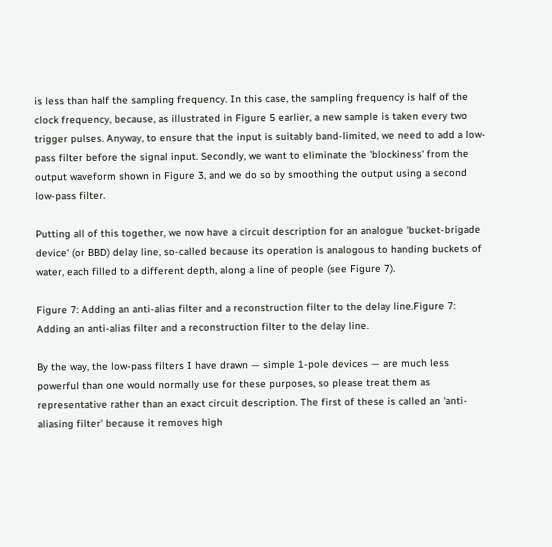is less than half the sampling frequency. In this case, the sampling frequency is half of the clock frequency, because, as illustrated in Figure 5 earlier, a new sample is taken every two trigger pulses. Anyway, to ensure that the input is suitably band-limited, we need to add a low-pass filter before the signal input. Secondly, we want to eliminate the 'blockiness' from the output waveform shown in Figure 3, and we do so by smoothing the output using a second low-pass filter.

Putting all of this together, we now have a circuit description for an analogue 'bucket-brigade device' (or BBD) delay line, so-called because its operation is analogous to handing buckets of water, each filled to a different depth, along a line of people (see Figure 7).

Figure 7: Adding an anti-alias filter and a reconstruction filter to the delay line.Figure 7: Adding an anti-alias filter and a reconstruction filter to the delay line.

By the way, the low-pass filters I have drawn — simple 1-pole devices — are much less powerful than one would normally use for these purposes, so please treat them as representative rather than an exact circuit description. The first of these is called an 'anti-aliasing filter' because it removes high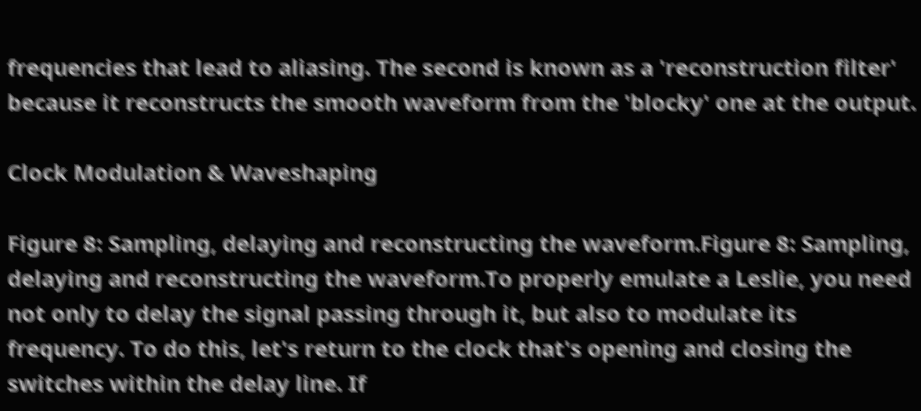frequencies that lead to aliasing. The second is known as a 'reconstruction filter' because it reconstructs the smooth waveform from the 'blocky' one at the output.

Clock Modulation & Waveshaping

Figure 8: Sampling, delaying and reconstructing the waveform.Figure 8: Sampling, delaying and reconstructing the waveform.To properly emulate a Leslie, you need not only to delay the signal passing through it, but also to modulate its frequency. To do this, let's return to the clock that's opening and closing the switches within the delay line. If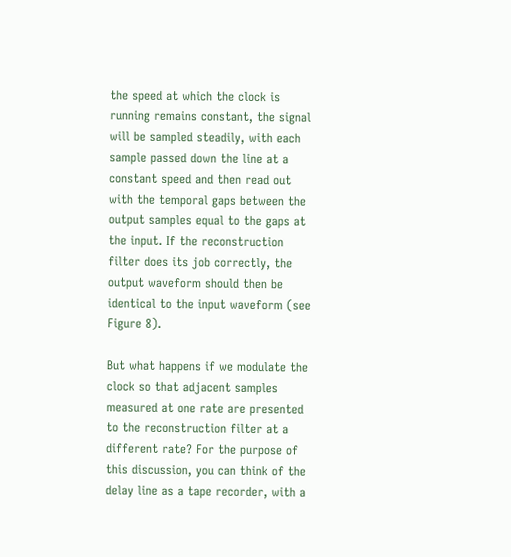the speed at which the clock is running remains constant, the signal will be sampled steadily, with each sample passed down the line at a constant speed and then read out with the temporal gaps between the output samples equal to the gaps at the input. If the reconstruction filter does its job correctly, the output waveform should then be identical to the input waveform (see Figure 8).

But what happens if we modulate the clock so that adjacent samples measured at one rate are presented to the reconstruction filter at a different rate? For the purpose of this discussion, you can think of the delay line as a tape recorder, with a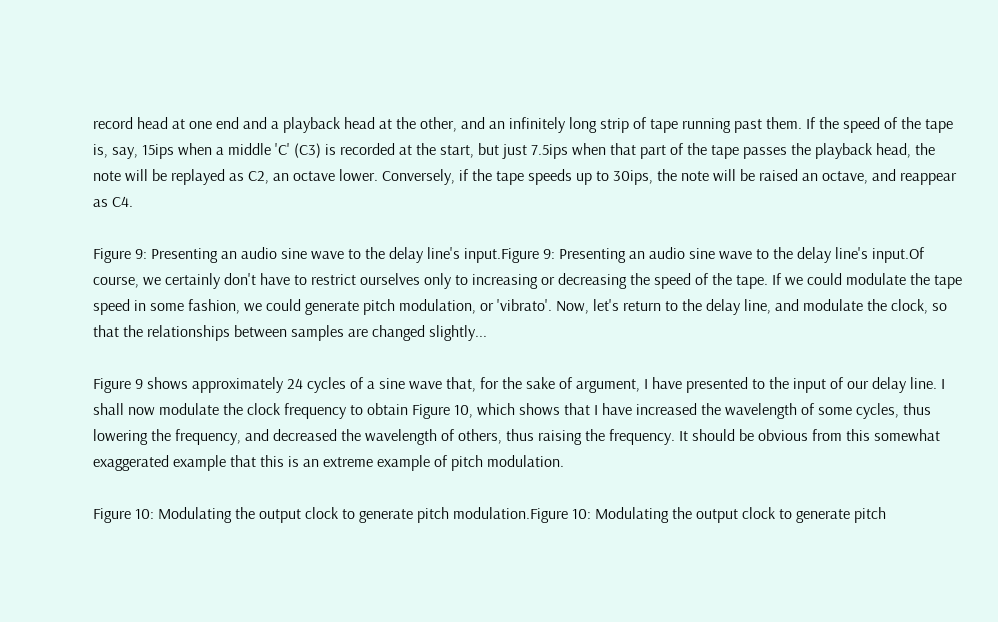record head at one end and a playback head at the other, and an infinitely long strip of tape running past them. If the speed of the tape is, say, 15ips when a middle 'C' (C3) is recorded at the start, but just 7.5ips when that part of the tape passes the playback head, the note will be replayed as C2, an octave lower. Conversely, if the tape speeds up to 30ips, the note will be raised an octave, and reappear as C4.

Figure 9: Presenting an audio sine wave to the delay line's input.Figure 9: Presenting an audio sine wave to the delay line's input.Of course, we certainly don't have to restrict ourselves only to increasing or decreasing the speed of the tape. If we could modulate the tape speed in some fashion, we could generate pitch modulation, or 'vibrato'. Now, let's return to the delay line, and modulate the clock, so that the relationships between samples are changed slightly...

Figure 9 shows approximately 24 cycles of a sine wave that, for the sake of argument, I have presented to the input of our delay line. I shall now modulate the clock frequency to obtain Figure 10, which shows that I have increased the wavelength of some cycles, thus lowering the frequency, and decreased the wavelength of others, thus raising the frequency. It should be obvious from this somewhat exaggerated example that this is an extreme example of pitch modulation.

Figure 10: Modulating the output clock to generate pitch modulation.Figure 10: Modulating the output clock to generate pitch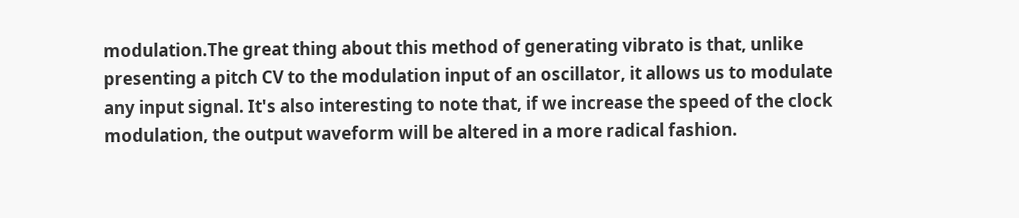modulation.The great thing about this method of generating vibrato is that, unlike presenting a pitch CV to the modulation input of an oscillator, it allows us to modulate any input signal. It's also interesting to note that, if we increase the speed of the clock modulation, the output waveform will be altered in a more radical fashion.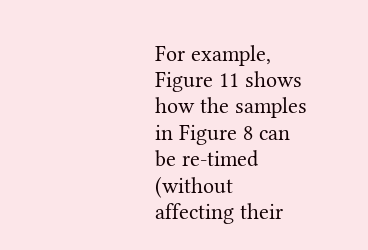For example, Figure 11 shows how the samples in Figure 8 can be re-timed (without affecting their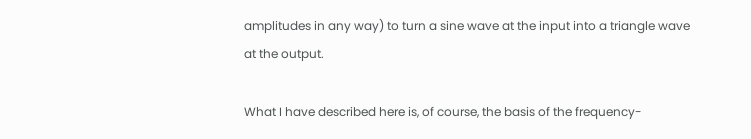amplitudes in any way) to turn a sine wave at the input into a triangle wave at the output.

What I have described here is, of course, the basis of the frequency-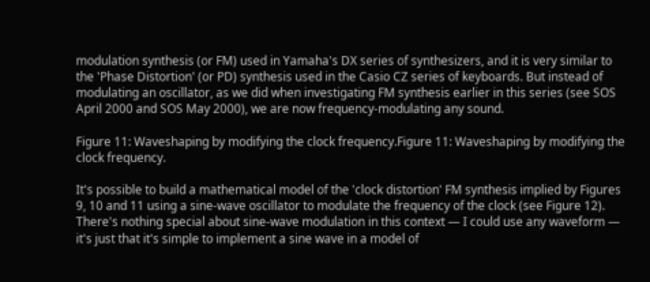modulation synthesis (or FM) used in Yamaha's DX series of synthesizers, and it is very similar to the 'Phase Distortion' (or PD) synthesis used in the Casio CZ series of keyboards. But instead of modulating an oscillator, as we did when investigating FM synthesis earlier in this series (see SOS April 2000 and SOS May 2000), we are now frequency-modulating any sound.

Figure 11: Waveshaping by modifying the clock frequency.Figure 11: Waveshaping by modifying the clock frequency.

It's possible to build a mathematical model of the 'clock distortion' FM synthesis implied by Figures 9, 10 and 11 using a sine-wave oscillator to modulate the frequency of the clock (see Figure 12). There's nothing special about sine-wave modulation in this context — I could use any waveform — it's just that it's simple to implement a sine wave in a model of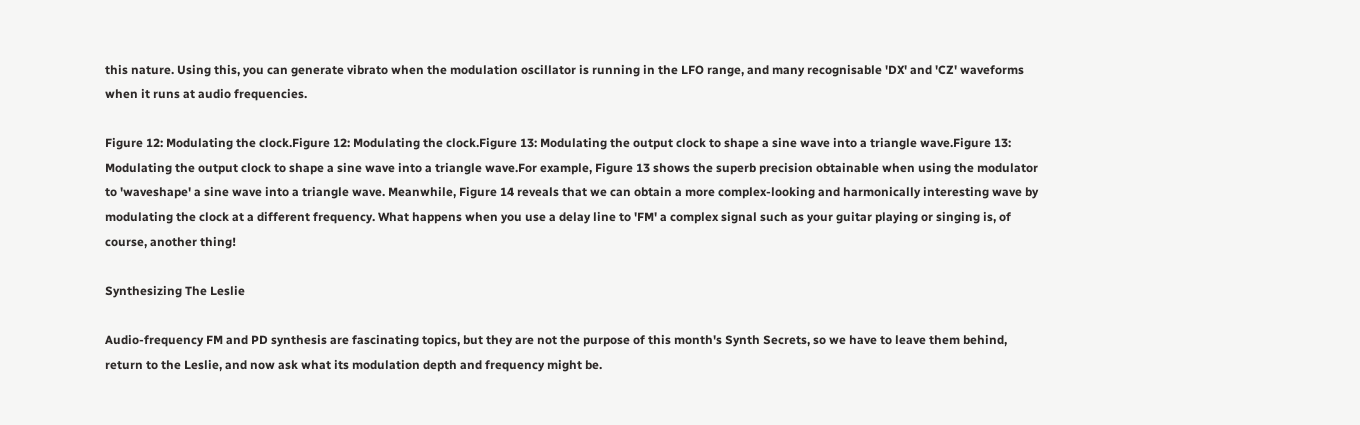this nature. Using this, you can generate vibrato when the modulation oscillator is running in the LFO range, and many recognisable 'DX' and 'CZ' waveforms when it runs at audio frequencies.

Figure 12: Modulating the clock.Figure 12: Modulating the clock.Figure 13: Modulating the output clock to shape a sine wave into a triangle wave.Figure 13: Modulating the output clock to shape a sine wave into a triangle wave.For example, Figure 13 shows the superb precision obtainable when using the modulator to 'waveshape' a sine wave into a triangle wave. Meanwhile, Figure 14 reveals that we can obtain a more complex-looking and harmonically interesting wave by modulating the clock at a different frequency. What happens when you use a delay line to 'FM' a complex signal such as your guitar playing or singing is, of course, another thing!

Synthesizing The Leslie

Audio-frequency FM and PD synthesis are fascinating topics, but they are not the purpose of this month's Synth Secrets, so we have to leave them behind, return to the Leslie, and now ask what its modulation depth and frequency might be.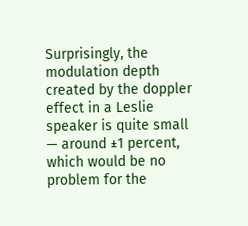Surprisingly, the modulation depth created by the doppler effect in a Leslie speaker is quite small — around ±1 percent, which would be no problem for the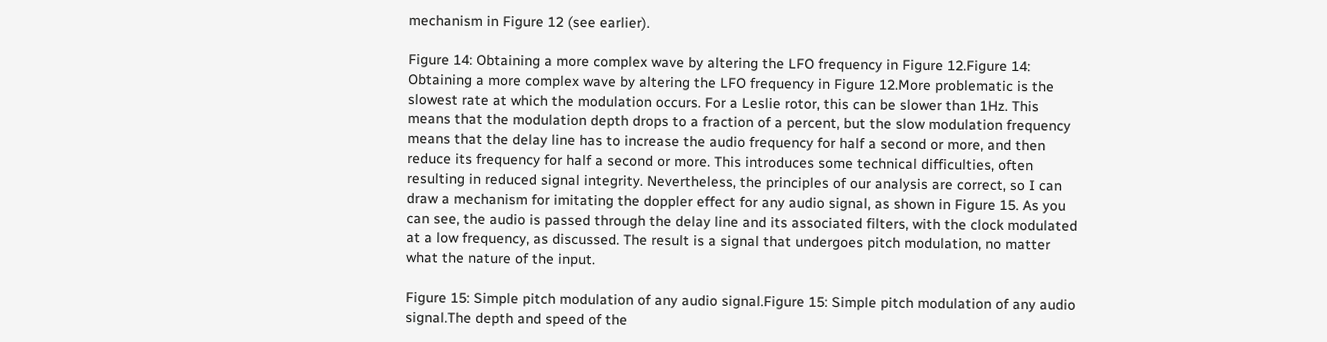mechanism in Figure 12 (see earlier).

Figure 14: Obtaining a more complex wave by altering the LFO frequency in Figure 12.Figure 14: Obtaining a more complex wave by altering the LFO frequency in Figure 12.More problematic is the slowest rate at which the modulation occurs. For a Leslie rotor, this can be slower than 1Hz. This means that the modulation depth drops to a fraction of a percent, but the slow modulation frequency means that the delay line has to increase the audio frequency for half a second or more, and then reduce its frequency for half a second or more. This introduces some technical difficulties, often resulting in reduced signal integrity. Nevertheless, the principles of our analysis are correct, so I can draw a mechanism for imitating the doppler effect for any audio signal, as shown in Figure 15. As you can see, the audio is passed through the delay line and its associated filters, with the clock modulated at a low frequency, as discussed. The result is a signal that undergoes pitch modulation, no matter what the nature of the input.

Figure 15: Simple pitch modulation of any audio signal.Figure 15: Simple pitch modulation of any audio signal.The depth and speed of the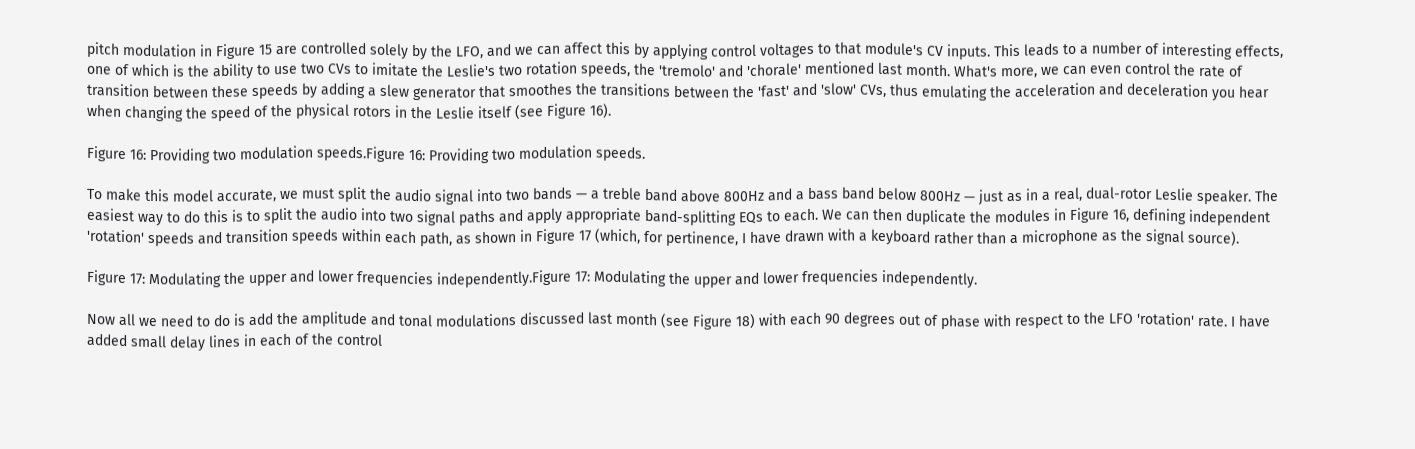pitch modulation in Figure 15 are controlled solely by the LFO, and we can affect this by applying control voltages to that module's CV inputs. This leads to a number of interesting effects, one of which is the ability to use two CVs to imitate the Leslie's two rotation speeds, the 'tremolo' and 'chorale' mentioned last month. What's more, we can even control the rate of transition between these speeds by adding a slew generator that smoothes the transitions between the 'fast' and 'slow' CVs, thus emulating the acceleration and deceleration you hear when changing the speed of the physical rotors in the Leslie itself (see Figure 16).

Figure 16: Providing two modulation speeds.Figure 16: Providing two modulation speeds.

To make this model accurate, we must split the audio signal into two bands — a treble band above 800Hz and a bass band below 800Hz — just as in a real, dual-rotor Leslie speaker. The easiest way to do this is to split the audio into two signal paths and apply appropriate band-splitting EQs to each. We can then duplicate the modules in Figure 16, defining independent 'rotation' speeds and transition speeds within each path, as shown in Figure 17 (which, for pertinence, I have drawn with a keyboard rather than a microphone as the signal source).

Figure 17: Modulating the upper and lower frequencies independently.Figure 17: Modulating the upper and lower frequencies independently.

Now all we need to do is add the amplitude and tonal modulations discussed last month (see Figure 18) with each 90 degrees out of phase with respect to the LFO 'rotation' rate. I have added small delay lines in each of the control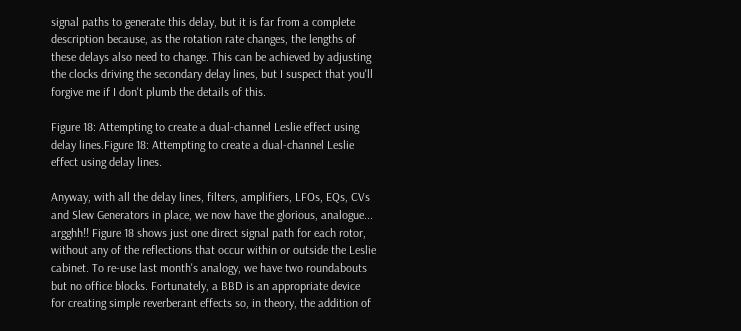signal paths to generate this delay, but it is far from a complete description because, as the rotation rate changes, the lengths of these delays also need to change. This can be achieved by adjusting the clocks driving the secondary delay lines, but I suspect that you'll forgive me if I don't plumb the details of this.

Figure 18: Attempting to create a dual-channel Leslie effect using delay lines.Figure 18: Attempting to create a dual-channel Leslie effect using delay lines.

Anyway, with all the delay lines, filters, amplifiers, LFOs, EQs, CVs and Slew Generators in place, we now have the glorious, analogue... argghh!! Figure 18 shows just one direct signal path for each rotor, without any of the reflections that occur within or outside the Leslie cabinet. To re-use last month's analogy, we have two roundabouts but no office blocks. Fortunately, a BBD is an appropriate device for creating simple reverberant effects so, in theory, the addition of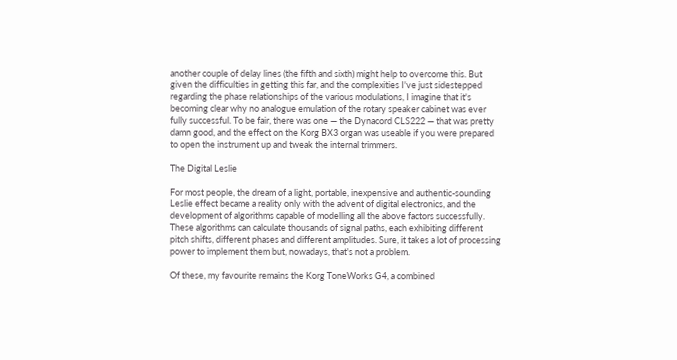another couple of delay lines (the fifth and sixth) might help to overcome this. But given the difficulties in getting this far, and the complexities I've just sidestepped regarding the phase relationships of the various modulations, I imagine that it's becoming clear why no analogue emulation of the rotary speaker cabinet was ever fully successful. To be fair, there was one — the Dynacord CLS222 — that was pretty damn good, and the effect on the Korg BX3 organ was useable if you were prepared to open the instrument up and tweak the internal trimmers.

The Digital Leslie

For most people, the dream of a light, portable, inexpensive and authentic-sounding Leslie effect became a reality only with the advent of digital electronics, and the development of algorithms capable of modelling all the above factors successfully. These algorithms can calculate thousands of signal paths, each exhibiting different pitch shifts, different phases and different amplitudes. Sure, it takes a lot of processing power to implement them but, nowadays, that's not a problem.

Of these, my favourite remains the Korg ToneWorks G4, a combined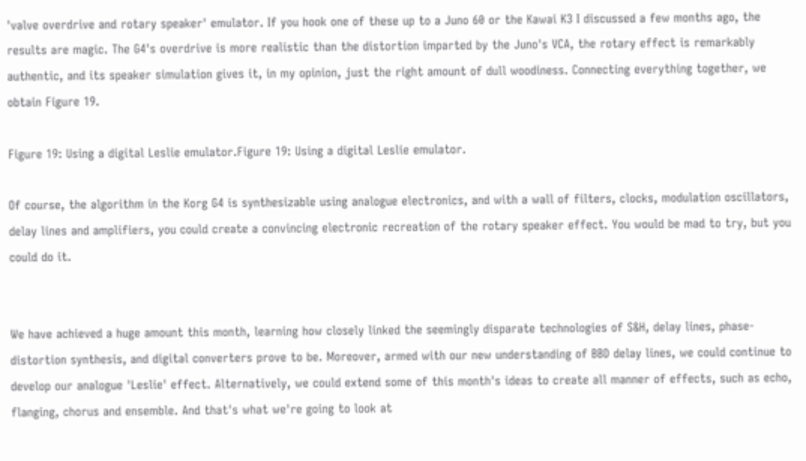'valve overdrive and rotary speaker' emulator. If you hook one of these up to a Juno 60 or the Kawai K3 I discussed a few months ago, the results are magic. The G4's overdrive is more realistic than the distortion imparted by the Juno's VCA, the rotary effect is remarkably authentic, and its speaker simulation gives it, in my opinion, just the right amount of dull woodiness. Connecting everything together, we obtain Figure 19.

Figure 19: Using a digital Leslie emulator.Figure 19: Using a digital Leslie emulator.

Of course, the algorithm in the Korg G4 is synthesizable using analogue electronics, and with a wall of filters, clocks, modulation oscillators, delay lines and amplifiers, you could create a convincing electronic recreation of the rotary speaker effect. You would be mad to try, but you could do it.


We have achieved a huge amount this month, learning how closely linked the seemingly disparate technologies of S&H, delay lines, phase-distortion synthesis, and digital converters prove to be. Moreover, armed with our new understanding of BBD delay lines, we could continue to develop our analogue 'Leslie' effect. Alternatively, we could extend some of this month's ideas to create all manner of effects, such as echo, flanging, chorus and ensemble. And that's what we're going to look at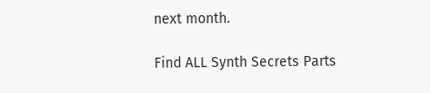next month.

Find ALL Synth Secrets Parts